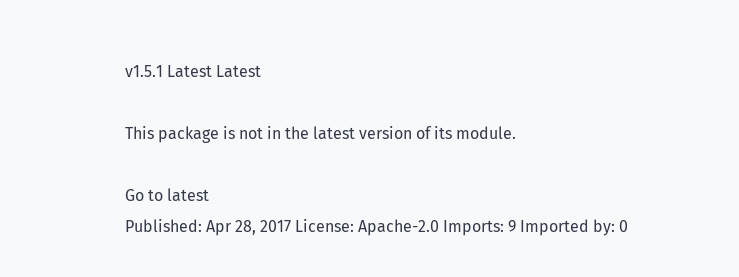v1.5.1 Latest Latest

This package is not in the latest version of its module.

Go to latest
Published: Apr 28, 2017 License: Apache-2.0 Imports: 9 Imported by: 0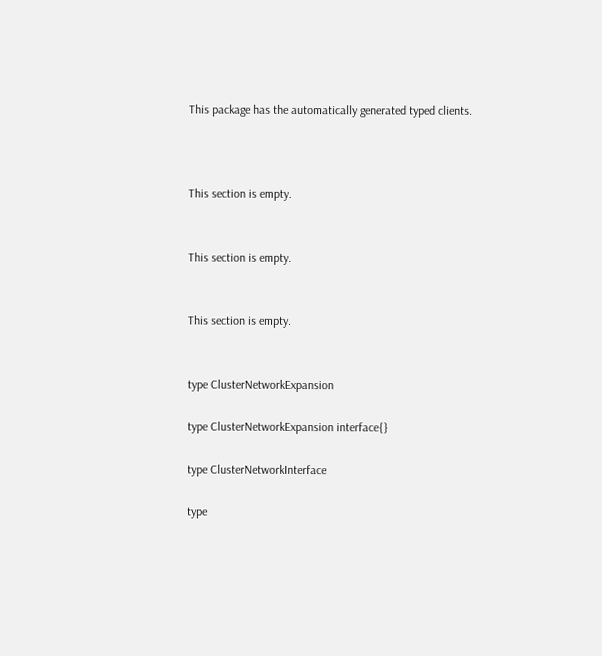This package has the automatically generated typed clients.



This section is empty.


This section is empty.


This section is empty.


type ClusterNetworkExpansion

type ClusterNetworkExpansion interface{}

type ClusterNetworkInterface

type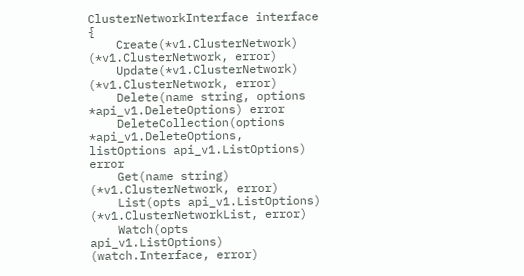ClusterNetworkInterface interface {
    Create(*v1.ClusterNetwork) (*v1.ClusterNetwork, error)
    Update(*v1.ClusterNetwork) (*v1.ClusterNetwork, error)
    Delete(name string, options *api_v1.DeleteOptions) error
    DeleteCollection(options *api_v1.DeleteOptions, listOptions api_v1.ListOptions) error
    Get(name string) (*v1.ClusterNetwork, error)
    List(opts api_v1.ListOptions) (*v1.ClusterNetworkList, error)
    Watch(opts api_v1.ListOptions) (watch.Interface, error)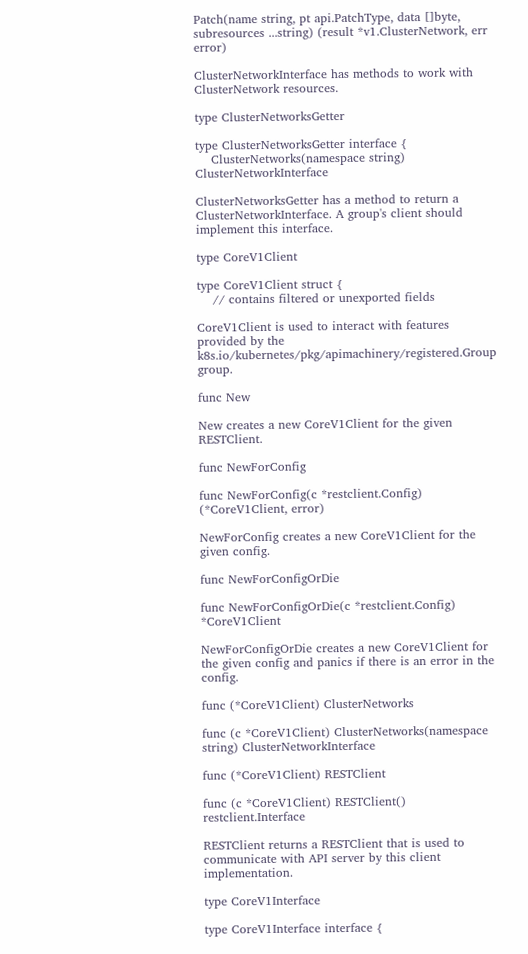Patch(name string, pt api.PatchType, data []byte, subresources ...string) (result *v1.ClusterNetwork, err error)

ClusterNetworkInterface has methods to work with ClusterNetwork resources.

type ClusterNetworksGetter

type ClusterNetworksGetter interface {
    ClusterNetworks(namespace string) ClusterNetworkInterface

ClusterNetworksGetter has a method to return a ClusterNetworkInterface. A group's client should implement this interface.

type CoreV1Client

type CoreV1Client struct {
    // contains filtered or unexported fields

CoreV1Client is used to interact with features provided by the k8s.io/kubernetes/pkg/apimachinery/registered.Group group.

func New

New creates a new CoreV1Client for the given RESTClient.

func NewForConfig

func NewForConfig(c *restclient.Config) (*CoreV1Client, error)

NewForConfig creates a new CoreV1Client for the given config.

func NewForConfigOrDie

func NewForConfigOrDie(c *restclient.Config) *CoreV1Client

NewForConfigOrDie creates a new CoreV1Client for the given config and panics if there is an error in the config.

func (*CoreV1Client) ClusterNetworks

func (c *CoreV1Client) ClusterNetworks(namespace string) ClusterNetworkInterface

func (*CoreV1Client) RESTClient

func (c *CoreV1Client) RESTClient() restclient.Interface

RESTClient returns a RESTClient that is used to communicate with API server by this client implementation.

type CoreV1Interface

type CoreV1Interface interface {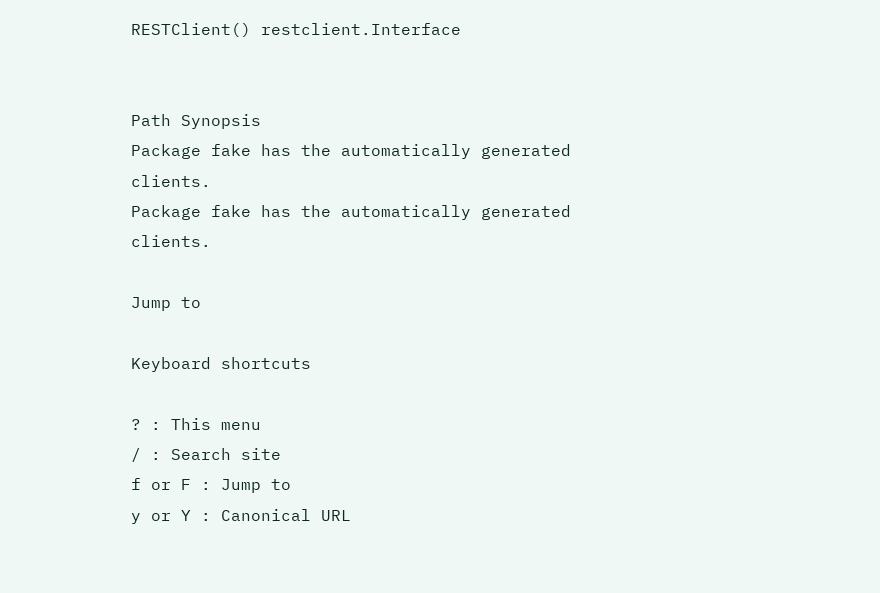RESTClient() restclient.Interface


Path Synopsis
Package fake has the automatically generated clients.
Package fake has the automatically generated clients.

Jump to

Keyboard shortcuts

? : This menu
/ : Search site
f or F : Jump to
y or Y : Canonical URL